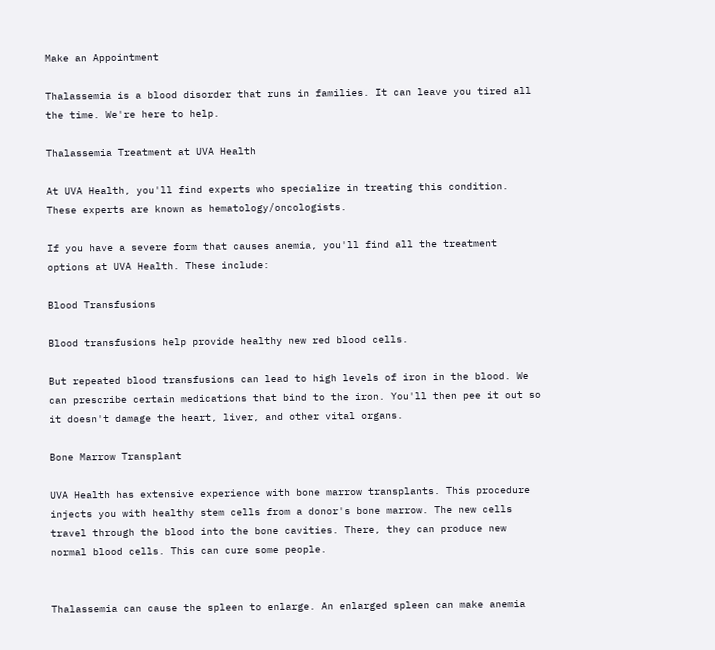Make an Appointment

Thalassemia is a blood disorder that runs in families. It can leave you tired all the time. We're here to help.

Thalassemia Treatment at UVA Health

At UVA Health, you'll find experts who specialize in treating this condition. These experts are known as hematology/oncologists.

If you have a severe form that causes anemia, you'll find all the treatment options at UVA Health. These include:

Blood Transfusions

Blood transfusions help provide healthy new red blood cells.

But repeated blood transfusions can lead to high levels of iron in the blood. We can prescribe certain medications that bind to the iron. You'll then pee it out so it doesn't damage the heart, liver, and other vital organs.

Bone Marrow Transplant

UVA Health has extensive experience with bone marrow transplants. This procedure injects you with healthy stem cells from a donor's bone marrow. The new cells travel through the blood into the bone cavities. There, they can produce new normal blood cells. This can cure some people.


Thalassemia can cause the spleen to enlarge. An enlarged spleen can make anemia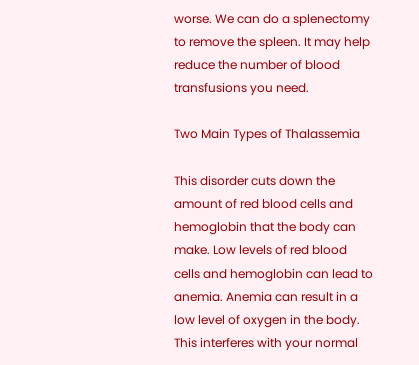worse. We can do a splenectomy to remove the spleen. It may help reduce the number of blood transfusions you need.

Two Main Types of Thalassemia

This disorder cuts down the amount of red blood cells and hemoglobin that the body can make. Low levels of red blood cells and hemoglobin can lead to anemia. Anemia can result in a low level of oxygen in the body. This interferes with your normal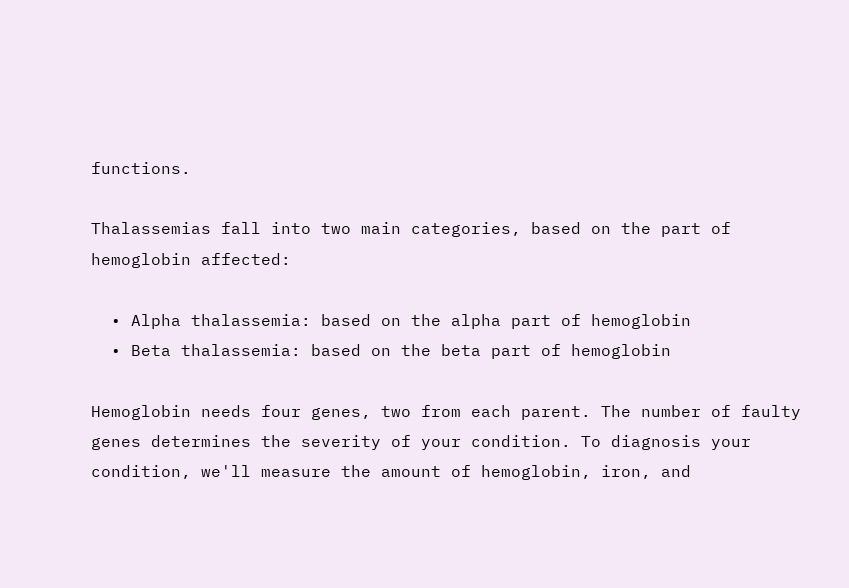functions.

Thalassemias fall into two main categories, based on the part of hemoglobin affected:

  • Alpha thalassemia: based on the alpha part of hemoglobin
  • Beta thalassemia: based on the beta part of hemoglobin

Hemoglobin needs four genes, two from each parent. The number of faulty genes determines the severity of your condition. To diagnosis your condition, we'll measure the amount of hemoglobin, iron, and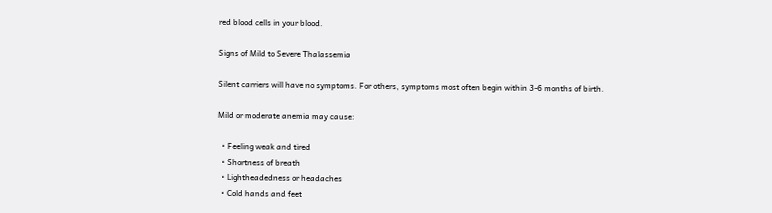red blood cells in your blood.

Signs of Mild to Severe Thalassemia

Silent carriers will have no symptoms. For others, symptoms most often begin within 3-6 months of birth.

Mild or moderate anemia may cause:

  • Feeling weak and tired
  • Shortness of breath
  • Lightheadedness or headaches
  • Cold hands and feet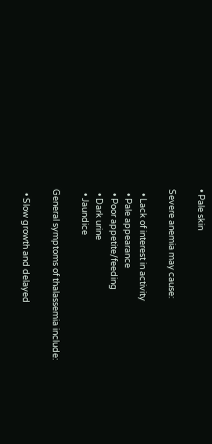• Pale skin

Severe anemia may cause:

  • Lack of interest in activity
  • Pale appearance
  • Poor appetite/feeding
  • Dark urine
  • Jaundice

General symptoms of thalassemia include:

  • Slow growth and delayed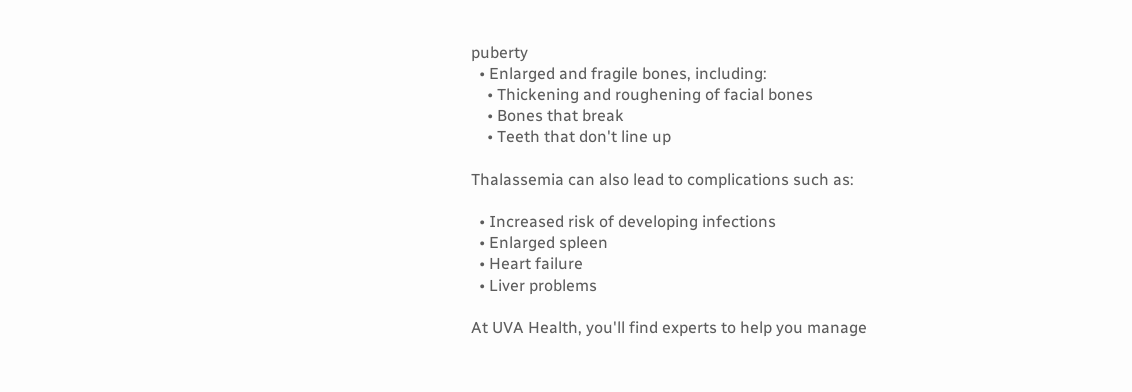puberty
  • Enlarged and fragile bones, including:
    • Thickening and roughening of facial bones
    • Bones that break
    • Teeth that don't line up

Thalassemia can also lead to complications such as:

  • Increased risk of developing infections
  • Enlarged spleen
  • Heart failure
  • Liver problems

At UVA Health, you'll find experts to help you manage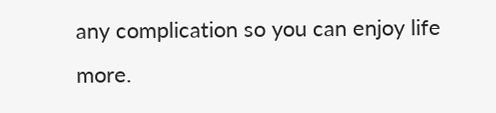any complication so you can enjoy life more.